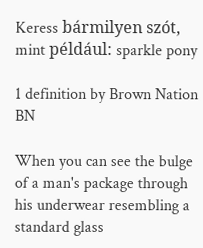Keress bármilyen szót, mint például: sparkle pony

1 definition by Brown Nation BN

When you can see the bulge of a man's package through his underwear resembling a standard glass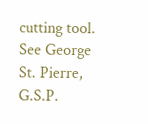cutting tool.
See George St. Pierre, G.S.P.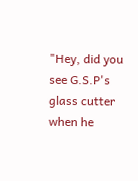"Hey, did you see G.S.P's glass cutter when he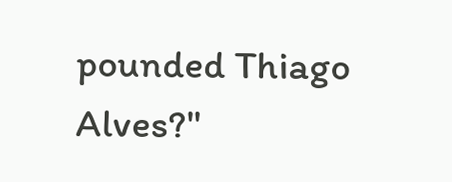pounded Thiago Alves?"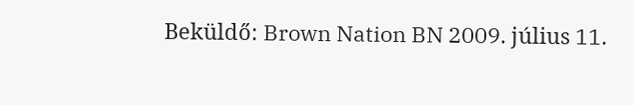Beküldő: Brown Nation BN 2009. július 11.